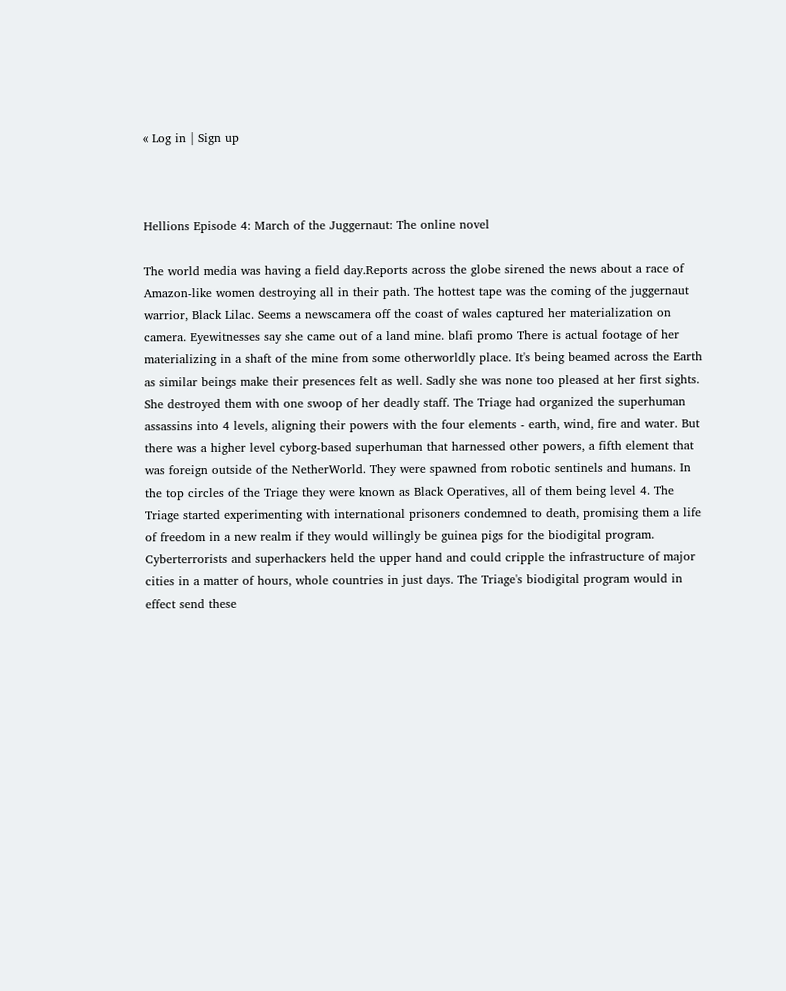« Log in | Sign up



Hellions Episode 4: March of the Juggernaut: The online novel

The world media was having a field day.Reports across the globe sirened the news about a race of Amazon-like women destroying all in their path. The hottest tape was the coming of the juggernaut warrior, Black Lilac. Seems a newscamera off the coast of wales captured her materialization on camera. Eyewitnesses say she came out of a land mine. blafi promo There is actual footage of her materializing in a shaft of the mine from some otherworldly place. It's being beamed across the Earth as similar beings make their presences felt as well. Sadly she was none too pleased at her first sights. She destroyed them with one swoop of her deadly staff. The Triage had organized the superhuman assassins into 4 levels, aligning their powers with the four elements - earth, wind, fire and water. But there was a higher level cyborg-based superhuman that harnessed other powers, a fifth element that was foreign outside of the NetherWorld. They were spawned from robotic sentinels and humans. In the top circles of the Triage they were known as Black Operatives, all of them being level 4. The Triage started experimenting with international prisoners condemned to death, promising them a life of freedom in a new realm if they would willingly be guinea pigs for the biodigital program. Cyberterrorists and superhackers held the upper hand and could cripple the infrastructure of major cities in a matter of hours, whole countries in just days. The Triage's biodigital program would in effect send these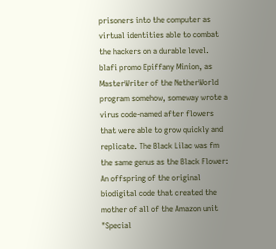prisoners into the computer as virtual identities able to combat the hackers on a durable level. blafi promo Epiffany Minion, as MasterWriter of the NetherWorld program somehow, someway wrote a virus code-named after flowers that were able to grow quickly and replicate. The Black Lilac was fm the same genus as the Black Flower: An offspring of the original biodigital code that created the mother of all of the Amazon unit "Special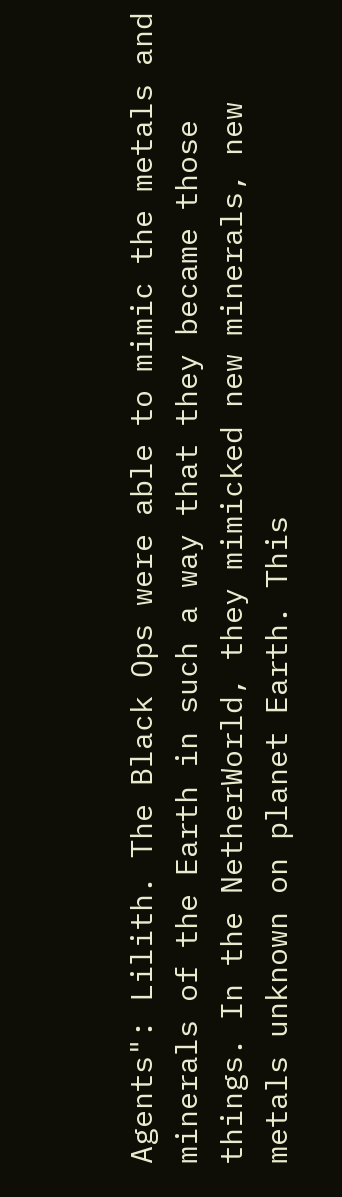Agents": Lilith. The Black Ops were able to mimic the metals and minerals of the Earth in such a way that they became those things. In the NetherWorld, they mimicked new minerals, new metals unknown on planet Earth. This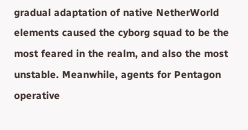gradual adaptation of native NetherWorld elements caused the cyborg squad to be the most feared in the realm, and also the most unstable. Meanwhile, agents for Pentagon operative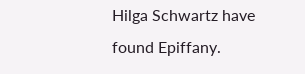Hilga Schwartz have found Epiffany.